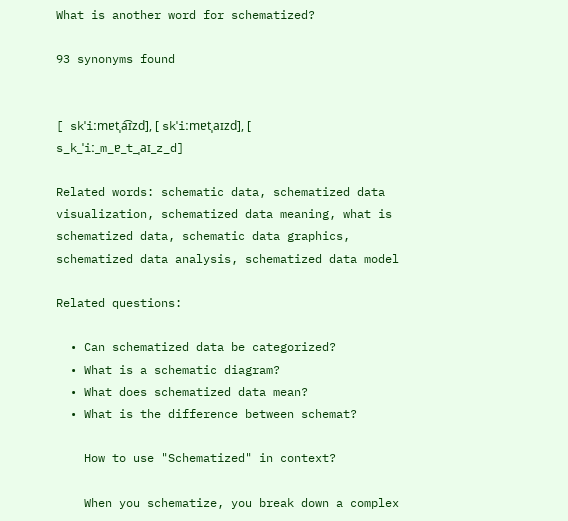What is another word for schematized?

93 synonyms found


[ skˈiːmɐtˌa͡ɪzd], [ skˈiːmɐtˌaɪzd], [ s_k_ˈiː_m_ɐ_t_ˌaɪ_z_d]

Related words: schematic data, schematized data visualization, schematized data meaning, what is schematized data, schematic data graphics, schematized data analysis, schematized data model

Related questions:

  • Can schematized data be categorized?
  • What is a schematic diagram?
  • What does schematized data mean?
  • What is the difference between schemat?

    How to use "Schematized" in context?

    When you schematize, you break down a complex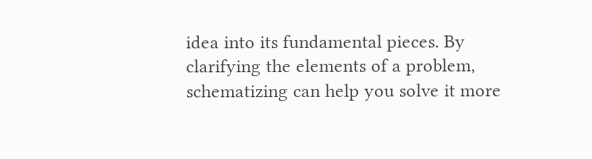idea into its fundamental pieces. By clarifying the elements of a problem, schematizing can help you solve it more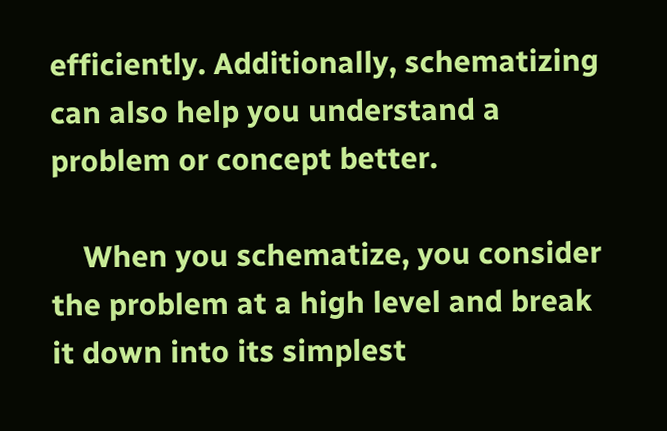efficiently. Additionally, schematizing can also help you understand a problem or concept better.

    When you schematize, you consider the problem at a high level and break it down into its simplest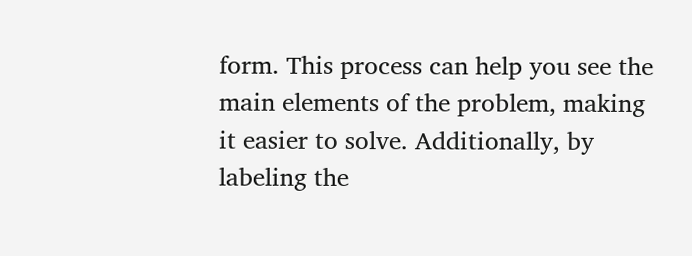form. This process can help you see the main elements of the problem, making it easier to solve. Additionally, by labeling the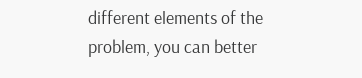different elements of the problem, you can better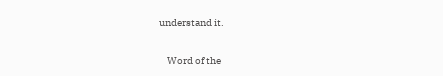understand it.

    Word of the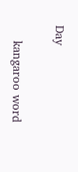Day

    kangaroo word